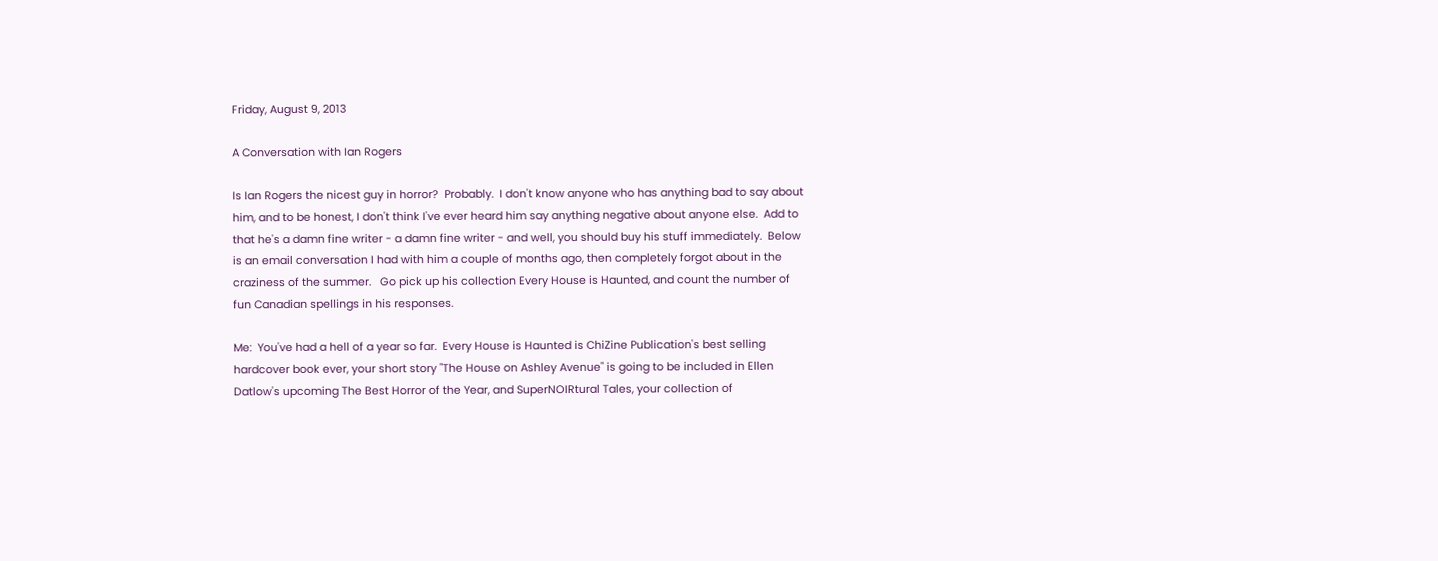Friday, August 9, 2013

A Conversation with Ian Rogers

Is Ian Rogers the nicest guy in horror?  Probably.  I don't know anyone who has anything bad to say about him, and to be honest, I don't think I've ever heard him say anything negative about anyone else.  Add to that he's a damn fine writer - a damn fine writer - and well, you should buy his stuff immediately.  Below is an email conversation I had with him a couple of months ago, then completely forgot about in the craziness of the summer.   Go pick up his collection Every House is Haunted, and count the number of fun Canadian spellings in his responses.

Me:  You've had a hell of a year so far.  Every House is Haunted is ChiZine Publication's best selling hardcover book ever, your short story "The House on Ashley Avenue" is going to be included in Ellen Datlow's upcoming The Best Horror of the Year, and SuperNOIRtural Tales, your collection of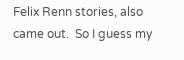Felix Renn stories, also came out.  So I guess my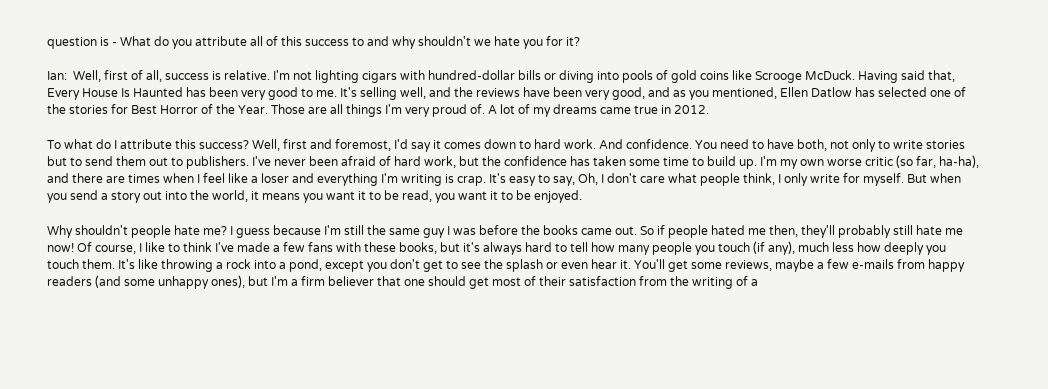question is - What do you attribute all of this success to and why shouldn't we hate you for it?

Ian:  Well, first of all, success is relative. I'm not lighting cigars with hundred-dollar bills or diving into pools of gold coins like Scrooge McDuck. Having said that, Every House Is Haunted has been very good to me. It's selling well, and the reviews have been very good, and as you mentioned, Ellen Datlow has selected one of the stories for Best Horror of the Year. Those are all things I'm very proud of. A lot of my dreams came true in 2012.

To what do I attribute this success? Well, first and foremost, I'd say it comes down to hard work. And confidence. You need to have both, not only to write stories but to send them out to publishers. I've never been afraid of hard work, but the confidence has taken some time to build up. I'm my own worse critic (so far, ha-ha), and there are times when I feel like a loser and everything I'm writing is crap. It's easy to say, Oh, I don't care what people think, I only write for myself. But when you send a story out into the world, it means you want it to be read, you want it to be enjoyed.

Why shouldn't people hate me? I guess because I'm still the same guy I was before the books came out. So if people hated me then, they'll probably still hate me now! Of course, I like to think I've made a few fans with these books, but it's always hard to tell how many people you touch (if any), much less how deeply you touch them. It's like throwing a rock into a pond, except you don't get to see the splash or even hear it. You'll get some reviews, maybe a few e-mails from happy readers (and some unhappy ones), but I'm a firm believer that one should get most of their satisfaction from the writing of a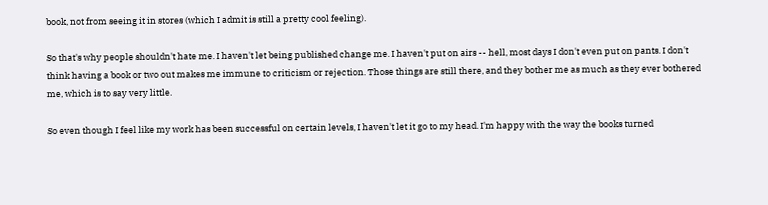book, not from seeing it in stores (which I admit is still a pretty cool feeling).

So that's why people shouldn't hate me. I haven't let being published change me. I haven't put on airs -- hell, most days I don't even put on pants. I don't think having a book or two out makes me immune to criticism or rejection. Those things are still there, and they bother me as much as they ever bothered me, which is to say very little.

So even though I feel like my work has been successful on certain levels, I haven't let it go to my head. I'm happy with the way the books turned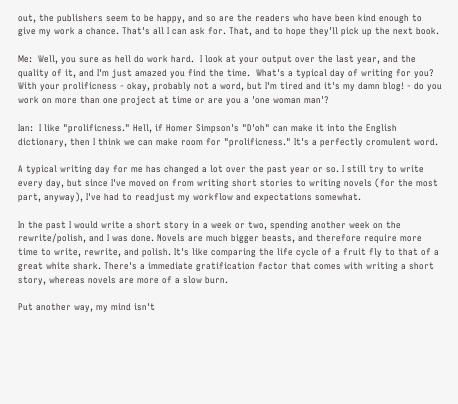out, the publishers seem to be happy, and so are the readers who have been kind enough to give my work a chance. That's all I can ask for. That, and to hope they'll pick up the next book.

Me:  Well, you sure as hell do work hard.  I look at your output over the last year, and the quality of it, and I'm just amazed you find the time.  What's a typical day of writing for you?  With your prolificness - okay, probably not a word, but I'm tired and it's my damn blog! - do you work on more than one project at time or are you a 'one woman man'?

Ian:  I like "prolificness." Hell, if Homer Simpson's "D'oh" can make it into the English dictionary, then I think we can make room for "prolificness." It's a perfectly cromulent word.

A typical writing day for me has changed a lot over the past year or so. I still try to write every day, but since I've moved on from writing short stories to writing novels (for the most part, anyway), I've had to readjust my workflow and expectations somewhat.

In the past I would write a short story in a week or two, spending another week on the rewrite/polish, and I was done. Novels are much bigger beasts, and therefore require more time to write, rewrite, and polish. It's like comparing the life cycle of a fruit fly to that of a great white shark. There's a immediate gratification factor that comes with writing a short story, whereas novels are more of a slow burn.

Put another way, my mind isn't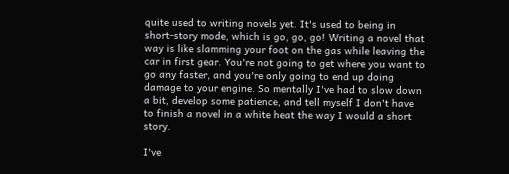quite used to writing novels yet. It's used to being in short-story mode, which is go, go, go! Writing a novel that way is like slamming your foot on the gas while leaving the car in first gear. You're not going to get where you want to go any faster, and you're only going to end up doing damage to your engine. So mentally I've had to slow down a bit, develop some patience, and tell myself I don't have to finish a novel in a white heat the way I would a short story.

I've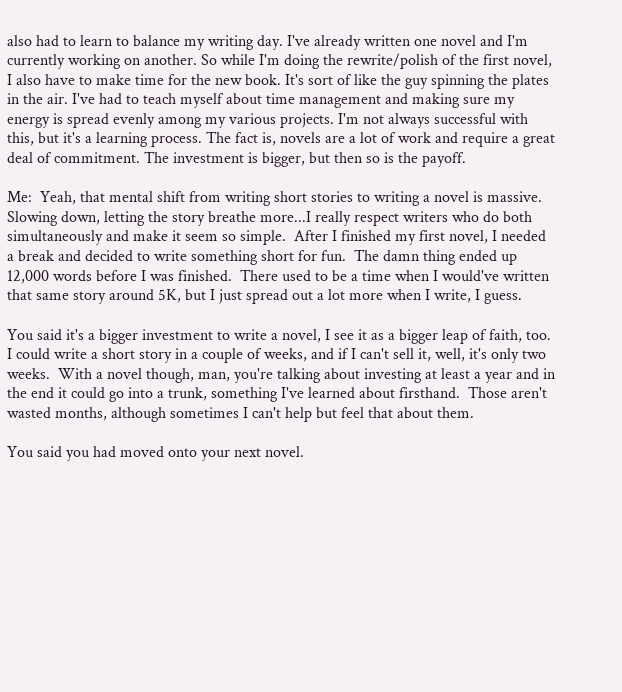also had to learn to balance my writing day. I've already written one novel and I'm currently working on another. So while I'm doing the rewrite/polish of the first novel, I also have to make time for the new book. It's sort of like the guy spinning the plates in the air. I've had to teach myself about time management and making sure my energy is spread evenly among my various projects. I'm not always successful with this, but it's a learning process. The fact is, novels are a lot of work and require a great deal of commitment. The investment is bigger, but then so is the payoff.

Me:  Yeah, that mental shift from writing short stories to writing a novel is massive.  Slowing down, letting the story breathe more...I really respect writers who do both simultaneously and make it seem so simple.  After I finished my first novel, I needed a break and decided to write something short for fun.  The damn thing ended up 12,000 words before I was finished.  There used to be a time when I would've written that same story around 5K, but I just spread out a lot more when I write, I guess.

You said it's a bigger investment to write a novel, I see it as a bigger leap of faith, too.  I could write a short story in a couple of weeks, and if I can't sell it, well, it's only two weeks.  With a novel though, man, you're talking about investing at least a year and in the end it could go into a trunk, something I've learned about firsthand.  Those aren't wasted months, although sometimes I can't help but feel that about them.

You said you had moved onto your next novel.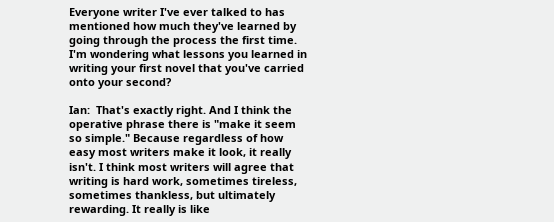Everyone writer I've ever talked to has mentioned how much they've learned by going through the process the first time.  I'm wondering what lessons you learned in writing your first novel that you've carried onto your second?

Ian:  That's exactly right. And I think the operative phrase there is "make it seem so simple." Because regardless of how easy most writers make it look, it really isn't. I think most writers will agree that writing is hard work, sometimes tireless, sometimes thankless, but ultimately rewarding. It really is like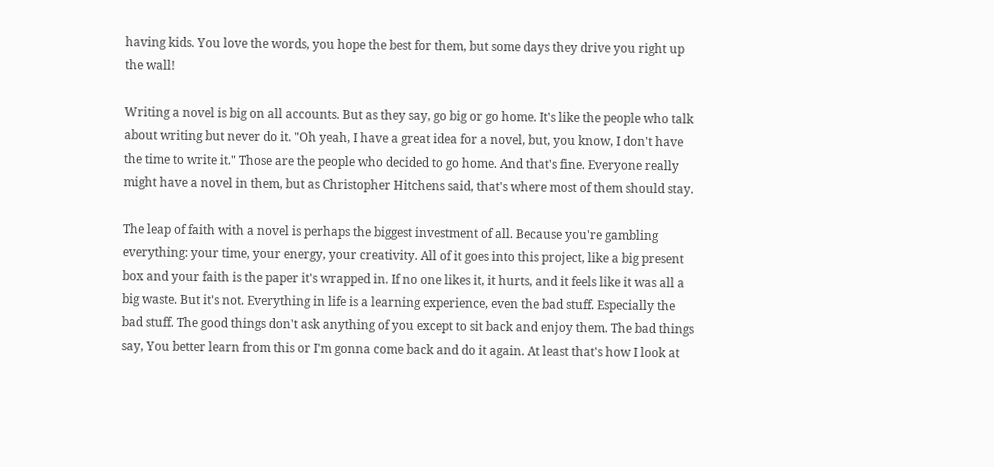having kids. You love the words, you hope the best for them, but some days they drive you right up the wall!

Writing a novel is big on all accounts. But as they say, go big or go home. It's like the people who talk about writing but never do it. "Oh yeah, I have a great idea for a novel, but, you know, I don't have the time to write it." Those are the people who decided to go home. And that's fine. Everyone really might have a novel in them, but as Christopher Hitchens said, that's where most of them should stay.

The leap of faith with a novel is perhaps the biggest investment of all. Because you're gambling everything: your time, your energy, your creativity. All of it goes into this project, like a big present box and your faith is the paper it's wrapped in. If no one likes it, it hurts, and it feels like it was all a big waste. But it's not. Everything in life is a learning experience, even the bad stuff. Especially the bad stuff. The good things don't ask anything of you except to sit back and enjoy them. The bad things say, You better learn from this or I'm gonna come back and do it again. At least that's how I look at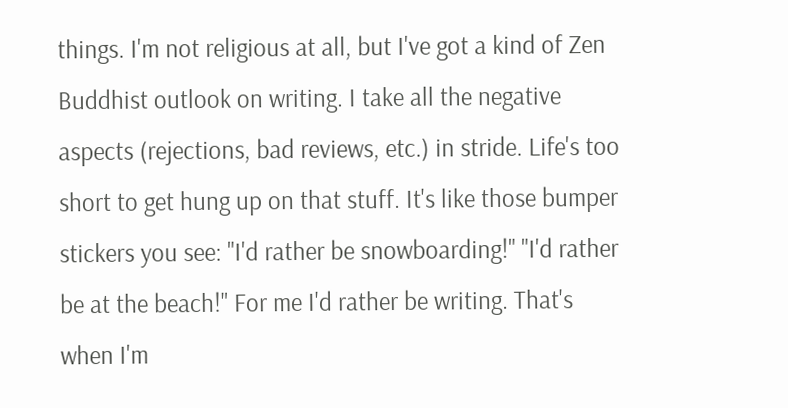things. I'm not religious at all, but I've got a kind of Zen Buddhist outlook on writing. I take all the negative aspects (rejections, bad reviews, etc.) in stride. Life's too short to get hung up on that stuff. It's like those bumper stickers you see: "I'd rather be snowboarding!" "I'd rather be at the beach!" For me I'd rather be writing. That's when I'm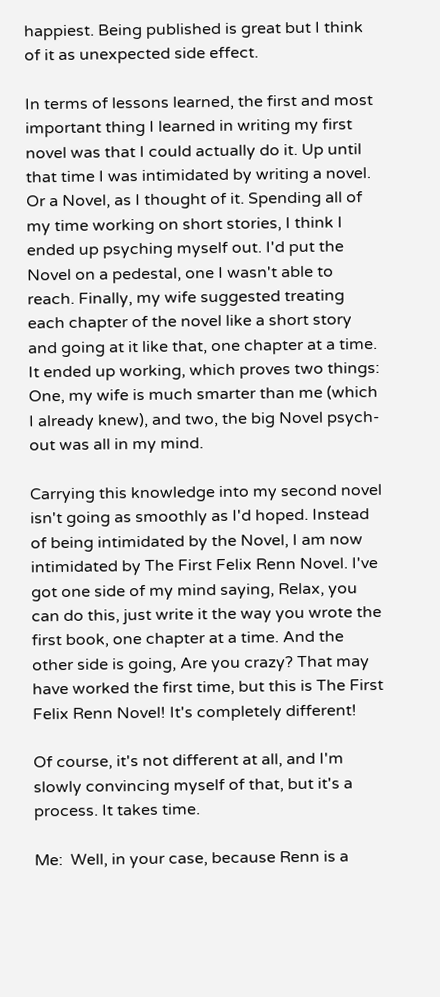happiest. Being published is great but I think of it as unexpected side effect.

In terms of lessons learned, the first and most important thing I learned in writing my first novel was that I could actually do it. Up until that time I was intimidated by writing a novel. Or a Novel, as I thought of it. Spending all of my time working on short stories, I think I ended up psyching myself out. I'd put the Novel on a pedestal, one I wasn't able to reach. Finally, my wife suggested treating each chapter of the novel like a short story and going at it like that, one chapter at a time. It ended up working, which proves two things: One, my wife is much smarter than me (which I already knew), and two, the big Novel psych-out was all in my mind.

Carrying this knowledge into my second novel isn't going as smoothly as I'd hoped. Instead of being intimidated by the Novel, I am now intimidated by The First Felix Renn Novel. I've got one side of my mind saying, Relax, you can do this, just write it the way you wrote the first book, one chapter at a time. And the other side is going, Are you crazy? That may have worked the first time, but this is The First Felix Renn Novel! It's completely different!

Of course, it's not different at all, and I'm slowly convincing myself of that, but it's a process. It takes time.

Me:  Well, in your case, because Renn is a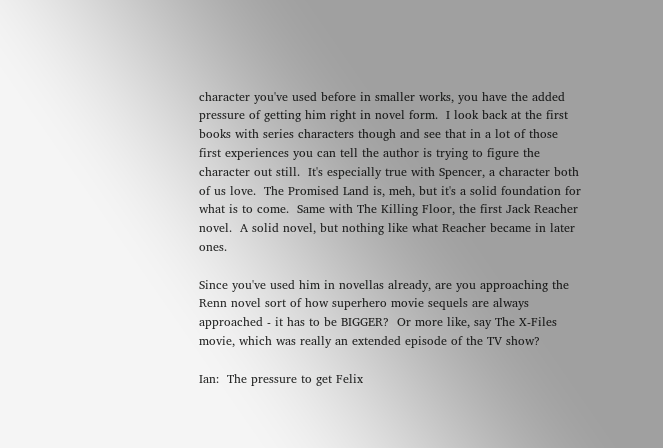character you've used before in smaller works, you have the added pressure of getting him right in novel form.  I look back at the first books with series characters though and see that in a lot of those first experiences you can tell the author is trying to figure the character out still.  It's especially true with Spencer, a character both of us love.  The Promised Land is, meh, but it's a solid foundation for what is to come.  Same with The Killing Floor, the first Jack Reacher novel.  A solid novel, but nothing like what Reacher became in later ones.

Since you've used him in novellas already, are you approaching the Renn novel sort of how superhero movie sequels are always approached - it has to be BIGGER?  Or more like, say The X-Files movie, which was really an extended episode of the TV show?

Ian:  The pressure to get Felix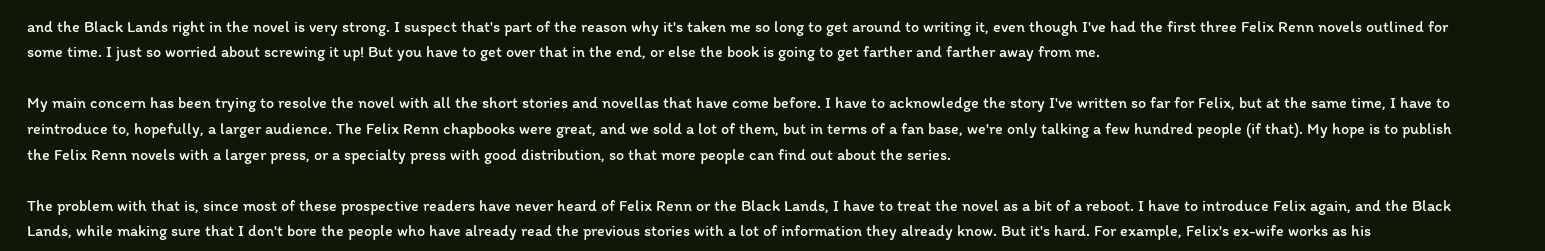and the Black Lands right in the novel is very strong. I suspect that's part of the reason why it's taken me so long to get around to writing it, even though I've had the first three Felix Renn novels outlined for some time. I just so worried about screwing it up! But you have to get over that in the end, or else the book is going to get farther and farther away from me.

My main concern has been trying to resolve the novel with all the short stories and novellas that have come before. I have to acknowledge the story I've written so far for Felix, but at the same time, I have to reintroduce to, hopefully, a larger audience. The Felix Renn chapbooks were great, and we sold a lot of them, but in terms of a fan base, we're only talking a few hundred people (if that). My hope is to publish the Felix Renn novels with a larger press, or a specialty press with good distribution, so that more people can find out about the series.

The problem with that is, since most of these prospective readers have never heard of Felix Renn or the Black Lands, I have to treat the novel as a bit of a reboot. I have to introduce Felix again, and the Black Lands, while making sure that I don't bore the people who have already read the previous stories with a lot of information they already know. But it's hard. For example, Felix's ex-wife works as his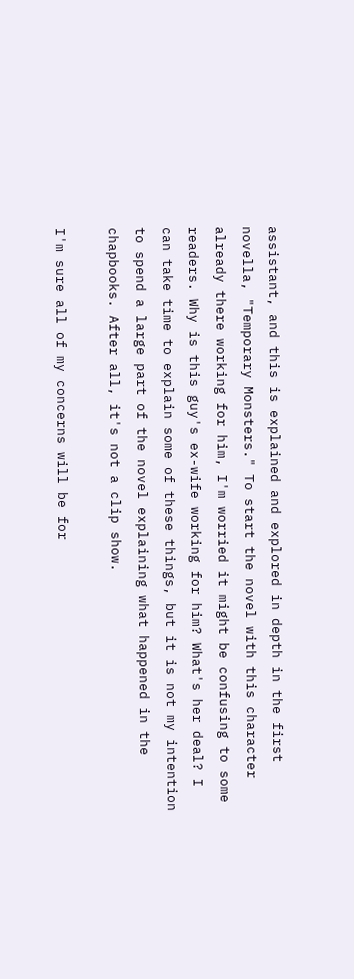assistant, and this is explained and explored in depth in the first novella, "Temporary Monsters." To start the novel with this character already there working for him, I'm worried it might be confusing to some readers. Why is this guy's ex-wife working for him? What's her deal? I can take time to explain some of these things, but it is not my intention to spend a large part of the novel explaining what happened in the chapbooks. After all, it's not a clip show.

I'm sure all of my concerns will be for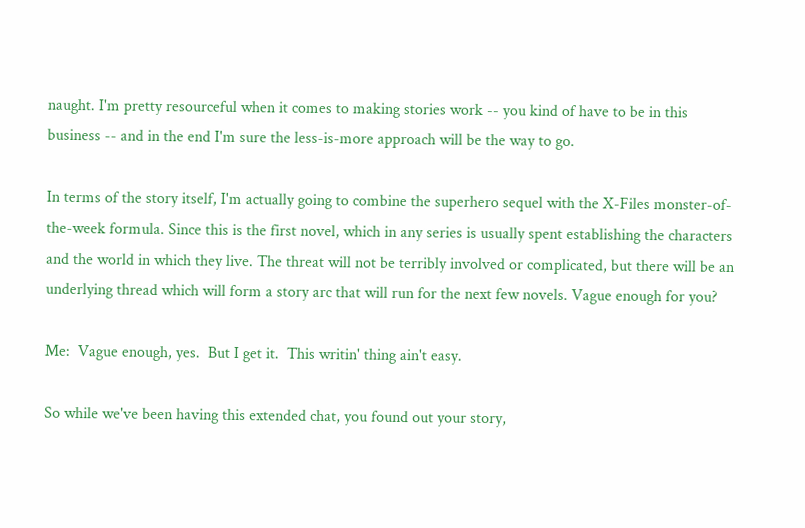naught. I'm pretty resourceful when it comes to making stories work -- you kind of have to be in this business -- and in the end I'm sure the less-is-more approach will be the way to go.

In terms of the story itself, I'm actually going to combine the superhero sequel with the X-Files monster-of-the-week formula. Since this is the first novel, which in any series is usually spent establishing the characters and the world in which they live. The threat will not be terribly involved or complicated, but there will be an underlying thread which will form a story arc that will run for the next few novels. Vague enough for you?

Me:  Vague enough, yes.  But I get it.  This writin' thing ain't easy.

So while we've been having this extended chat, you found out your story,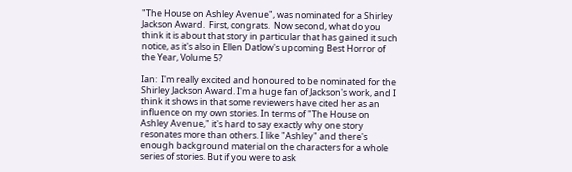"The House on Ashley Avenue", was nominated for a Shirley Jackson Award.  First, congrats.  Now second, what do you think it is about that story in particular that has gained it such notice, as it's also in Ellen Datlow's upcoming Best Horror of the Year, Volume 5?

Ian:  I'm really excited and honoured to be nominated for the Shirley Jackson Award. I'm a huge fan of Jackson's work, and I think it shows in that some reviewers have cited her as an influence on my own stories. In terms of "The House on Ashley Avenue," it's hard to say exactly why one story resonates more than others. I like "Ashley" and there's enough background material on the characters for a whole series of stories. But if you were to ask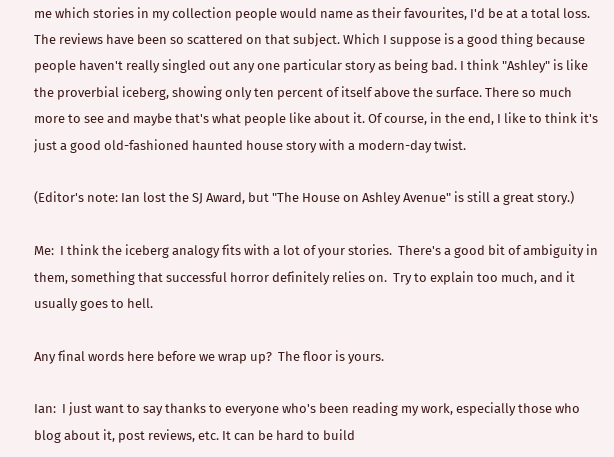me which stories in my collection people would name as their favourites, I'd be at a total loss. The reviews have been so scattered on that subject. Which I suppose is a good thing because people haven't really singled out any one particular story as being bad. I think "Ashley" is like the proverbial iceberg, showing only ten percent of itself above the surface. There so much more to see and maybe that's what people like about it. Of course, in the end, I like to think it's just a good old-fashioned haunted house story with a modern-day twist.

(Editor's note: Ian lost the SJ Award, but "The House on Ashley Avenue" is still a great story.)

Me:  I think the iceberg analogy fits with a lot of your stories.  There's a good bit of ambiguity in them, something that successful horror definitely relies on.  Try to explain too much, and it usually goes to hell.

Any final words here before we wrap up?  The floor is yours.

Ian:  I just want to say thanks to everyone who's been reading my work, especially those who blog about it, post reviews, etc. It can be hard to build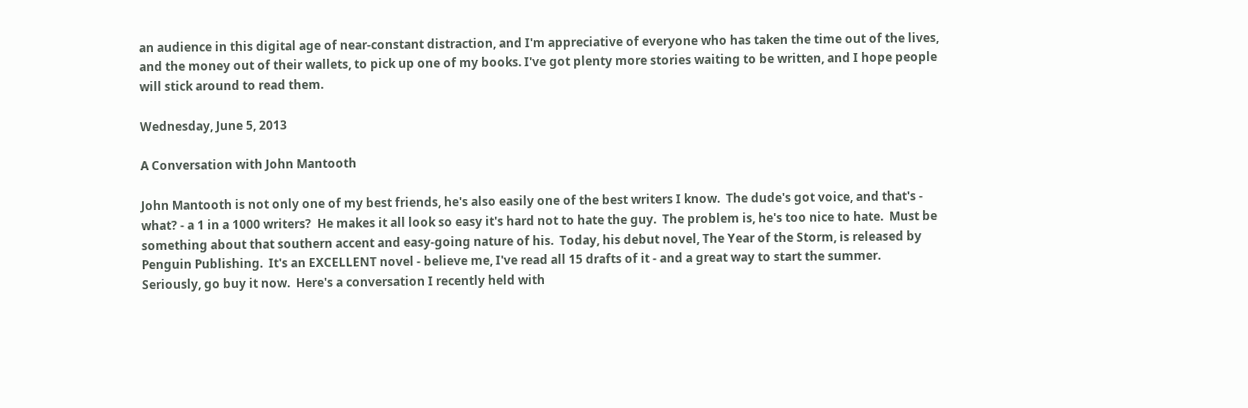an audience in this digital age of near-constant distraction, and I'm appreciative of everyone who has taken the time out of the lives, and the money out of their wallets, to pick up one of my books. I've got plenty more stories waiting to be written, and I hope people will stick around to read them.

Wednesday, June 5, 2013

A Conversation with John Mantooth

John Mantooth is not only one of my best friends, he's also easily one of the best writers I know.  The dude's got voice, and that's - what? - a 1 in a 1000 writers?  He makes it all look so easy it's hard not to hate the guy.  The problem is, he's too nice to hate.  Must be something about that southern accent and easy-going nature of his.  Today, his debut novel, The Year of the Storm, is released by Penguin Publishing.  It's an EXCELLENT novel - believe me, I've read all 15 drafts of it - and a great way to start the summer.  Seriously, go buy it now.  Here's a conversation I recently held with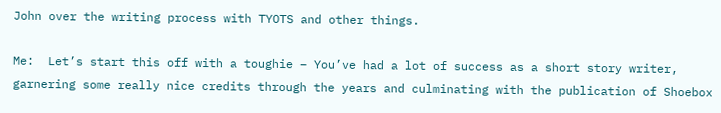John over the writing process with TYOTS and other things.

Me:  Let’s start this off with a toughie – You’ve had a lot of success as a short story writer, garnering some really nice credits through the years and culminating with the publication of Shoebox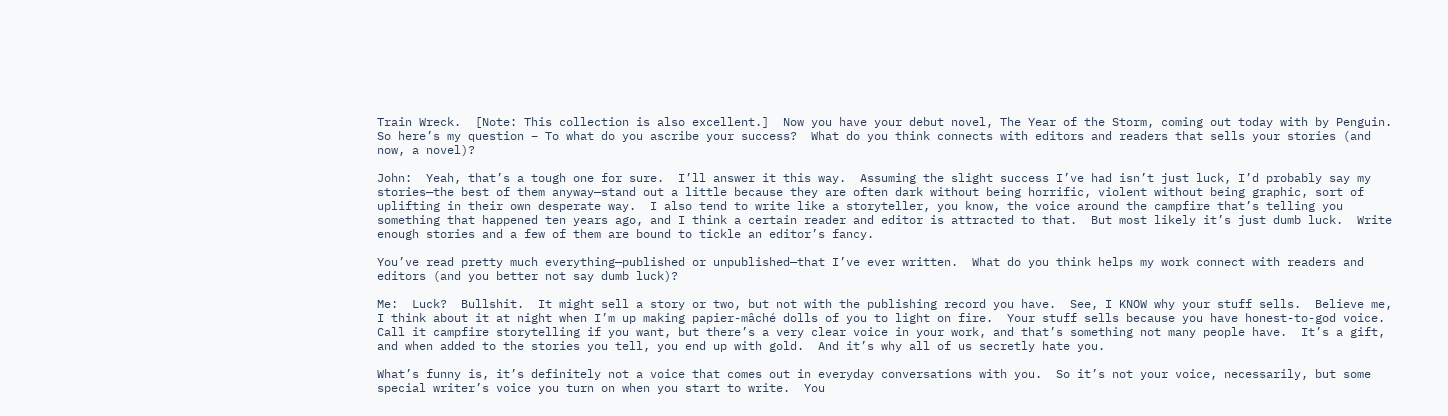Train Wreck.  [Note: This collection is also excellent.]  Now you have your debut novel, The Year of the Storm, coming out today with by Penguin.  So here’s my question – To what do you ascribe your success?  What do you think connects with editors and readers that sells your stories (and now, a novel)?

John:  Yeah, that’s a tough one for sure.  I’ll answer it this way.  Assuming the slight success I’ve had isn’t just luck, I’d probably say my stories—the best of them anyway—stand out a little because they are often dark without being horrific, violent without being graphic, sort of uplifting in their own desperate way.  I also tend to write like a storyteller, you know, the voice around the campfire that’s telling you something that happened ten years ago, and I think a certain reader and editor is attracted to that.  But most likely it’s just dumb luck.  Write enough stories and a few of them are bound to tickle an editor’s fancy.

You’ve read pretty much everything—published or unpublished—that I’ve ever written.  What do you think helps my work connect with readers and editors (and you better not say dumb luck)?

Me:  Luck?  Bullshit.  It might sell a story or two, but not with the publishing record you have.  See, I KNOW why your stuff sells.  Believe me, I think about it at night when I’m up making papier-mâché dolls of you to light on fire.  Your stuff sells because you have honest-to-god voice.  Call it campfire storytelling if you want, but there’s a very clear voice in your work, and that’s something not many people have.  It’s a gift, and when added to the stories you tell, you end up with gold.  And it’s why all of us secretly hate you.

What’s funny is, it’s definitely not a voice that comes out in everyday conversations with you.  So it’s not your voice, necessarily, but some special writer’s voice you turn on when you start to write.  You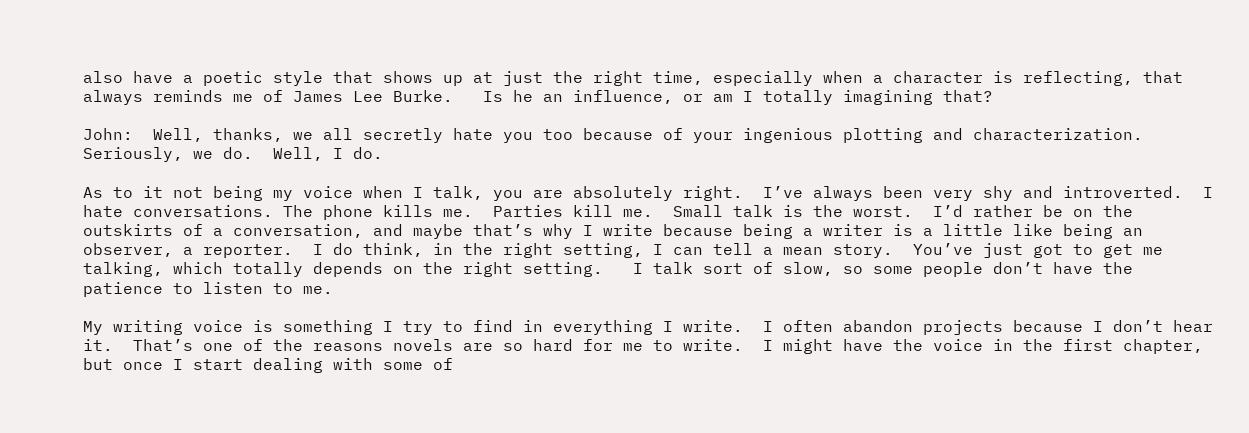also have a poetic style that shows up at just the right time, especially when a character is reflecting, that always reminds me of James Lee Burke.   Is he an influence, or am I totally imagining that?

John:  Well, thanks, we all secretly hate you too because of your ingenious plotting and characterization.  Seriously, we do.  Well, I do.

As to it not being my voice when I talk, you are absolutely right.  I’ve always been very shy and introverted.  I hate conversations. The phone kills me.  Parties kill me.  Small talk is the worst.  I’d rather be on the outskirts of a conversation, and maybe that’s why I write because being a writer is a little like being an observer, a reporter.  I do think, in the right setting, I can tell a mean story.  You’ve just got to get me talking, which totally depends on the right setting.   I talk sort of slow, so some people don’t have the patience to listen to me.

My writing voice is something I try to find in everything I write.  I often abandon projects because I don’t hear it.  That’s one of the reasons novels are so hard for me to write.  I might have the voice in the first chapter, but once I start dealing with some of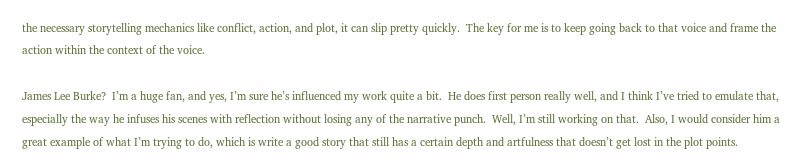the necessary storytelling mechanics like conflict, action, and plot, it can slip pretty quickly.  The key for me is to keep going back to that voice and frame the action within the context of the voice.

James Lee Burke?  I’m a huge fan, and yes, I’m sure he’s influenced my work quite a bit.  He does first person really well, and I think I’ve tried to emulate that, especially the way he infuses his scenes with reflection without losing any of the narrative punch.  Well, I’m still working on that.  Also, I would consider him a great example of what I’m trying to do, which is write a good story that still has a certain depth and artfulness that doesn’t get lost in the plot points.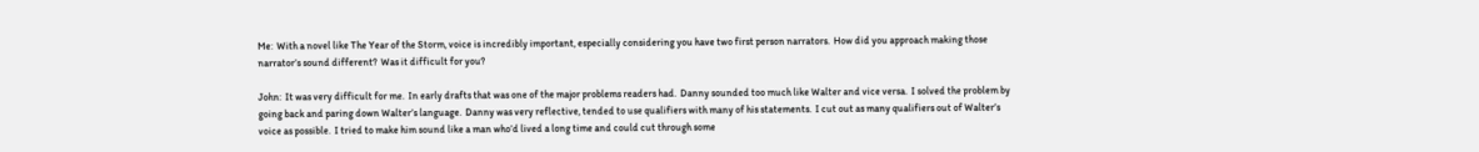Me:  With a novel like The Year of the Storm, voice is incredibly important, especially considering you have two first person narrators.  How did you approach making those narrator’s sound different?  Was it difficult for you?

John:  It was very difficult for me.  In early drafts that was one of the major problems readers had.  Danny sounded too much like Walter and vice versa.  I solved the problem by going back and paring down Walter’s language.  Danny was very reflective, tended to use qualifiers with many of his statements.  I cut out as many qualifiers out of Walter’s voice as possible.  I tried to make him sound like a man who’d lived a long time and could cut through some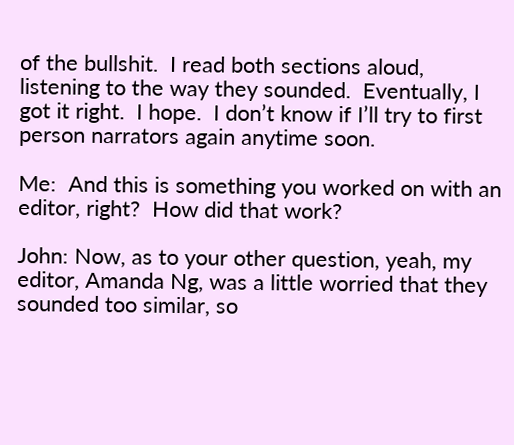of the bullshit.  I read both sections aloud, listening to the way they sounded.  Eventually, I got it right.  I hope.  I don’t know if I’ll try to first person narrators again anytime soon.

Me:  And this is something you worked on with an editor, right?  How did that work?

John: Now, as to your other question, yeah, my editor, Amanda Ng, was a little worried that they sounded too similar, so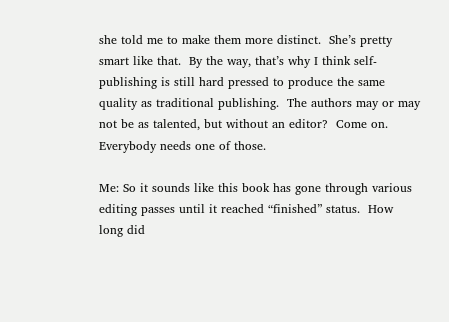she told me to make them more distinct.  She’s pretty smart like that.  By the way, that’s why I think self-publishing is still hard pressed to produce the same quality as traditional publishing.  The authors may or may not be as talented, but without an editor?  Come on.  Everybody needs one of those.

Me: So it sounds like this book has gone through various editing passes until it reached “finished” status.  How long did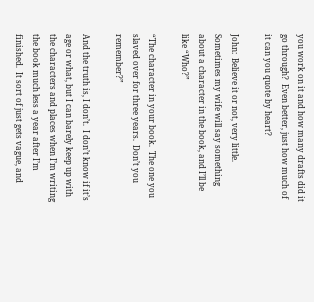you work on it and how many drafts did it go through?  Even better, just how much of it can you quote by heart?

John:  Believe it or not, very little.  Sometimes my wife will say something about a character in the book, and I’ll be like “Who?”

“The character in your book.  The one you slaved over for three years.  Don’t you remember?”

And the truth is, I don’t.  I don’t know if it’s age or what, but I can barely keep up with the characters and places when I’m writing the book much less a year after I’m finished.  It sort of just gets vague, and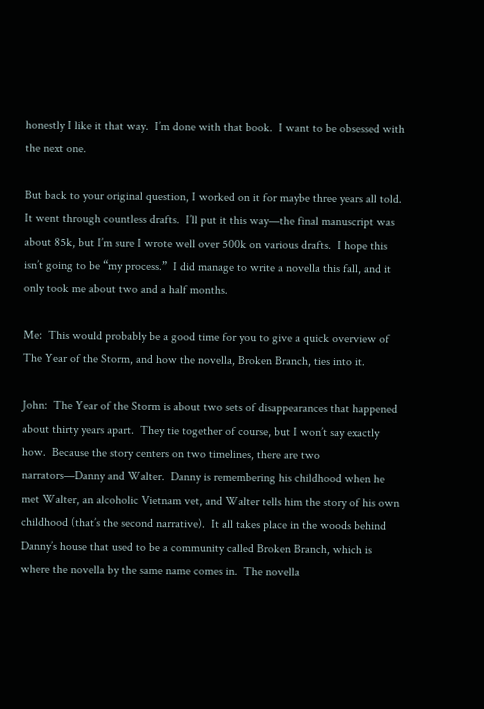honestly I like it that way.  I’m done with that book.  I want to be obsessed with the next one.

But back to your original question, I worked on it for maybe three years all told.  It went through countless drafts.  I’ll put it this way—the final manuscript was about 85k, but I’m sure I wrote well over 500k on various drafts.  I hope this isn’t going to be “my process.”  I did manage to write a novella this fall, and it only took me about two and a half months.

Me:  This would probably be a good time for you to give a quick overview of The Year of the Storm, and how the novella, Broken Branch, ties into it.

John:  The Year of the Storm is about two sets of disappearances that happened about thirty years apart.  They tie together of course, but I won’t say exactly how.  Because the story centers on two timelines, there are two narrators—Danny and Walter.  Danny is remembering his childhood when he met Walter, an alcoholic Vietnam vet, and Walter tells him the story of his own childhood (that’s the second narrative).  It all takes place in the woods behind Danny’s house that used to be a community called Broken Branch, which is where the novella by the same name comes in.  The novella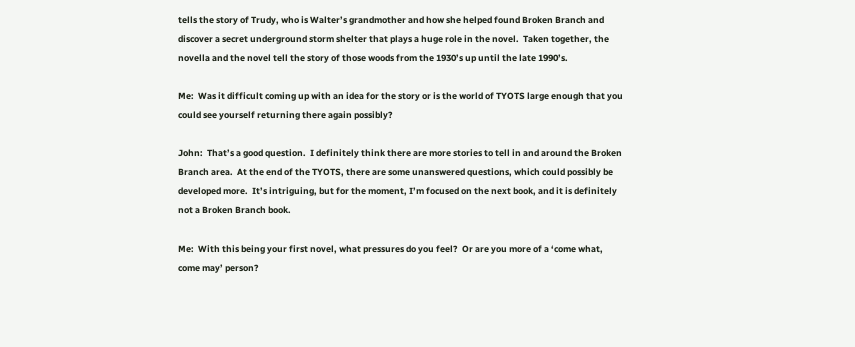tells the story of Trudy, who is Walter’s grandmother and how she helped found Broken Branch and discover a secret underground storm shelter that plays a huge role in the novel.  Taken together, the novella and the novel tell the story of those woods from the 1930’s up until the late 1990’s.

Me:  Was it difficult coming up with an idea for the story or is the world of TYOTS large enough that you could see yourself returning there again possibly?

John:  That’s a good question.  I definitely think there are more stories to tell in and around the Broken Branch area.  At the end of the TYOTS, there are some unanswered questions, which could possibly be developed more.  It’s intriguing, but for the moment, I’m focused on the next book, and it is definitely not a Broken Branch book.

Me:  With this being your first novel, what pressures do you feel?  Or are you more of a ‘come what, come may’ person?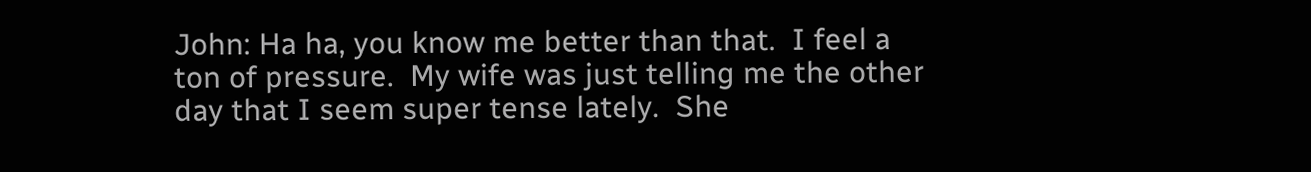John: Ha ha, you know me better than that.  I feel a ton of pressure.  My wife was just telling me the other day that I seem super tense lately.  She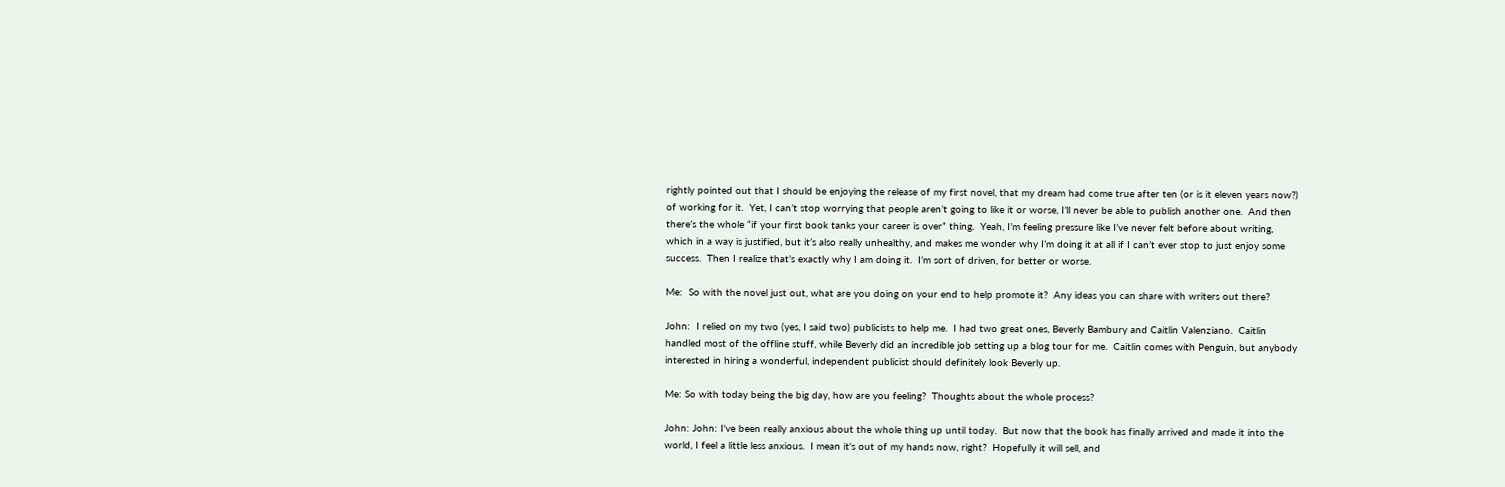rightly pointed out that I should be enjoying the release of my first novel, that my dream had come true after ten (or is it eleven years now?) of working for it.  Yet, I can’t stop worrying that people aren’t going to like it or worse, I’ll never be able to publish another one.  And then there’s the whole “if your first book tanks your career is over” thing.  Yeah, I’m feeling pressure like I’ve never felt before about writing, which in a way is justified, but it’s also really unhealthy, and makes me wonder why I’m doing it at all if I can’t ever stop to just enjoy some success.  Then I realize that’s exactly why I am doing it.  I’m sort of driven, for better or worse.

Me:  So with the novel just out, what are you doing on your end to help promote it?  Any ideas you can share with writers out there?

John:  I relied on my two (yes, I said two) publicists to help me.  I had two great ones, Beverly Bambury and Caitlin Valenziano.  Caitlin handled most of the offline stuff, while Beverly did an incredible job setting up a blog tour for me.  Caitlin comes with Penguin, but anybody interested in hiring a wonderful, independent publicist should definitely look Beverly up.

Me: So with today being the big day, how are you feeling?  Thoughts about the whole process?

John: John: I've been really anxious about the whole thing up until today.  But now that the book has finally arrived and made it into the world, I feel a little less anxious.  I mean it's out of my hands now, right?  Hopefully it will sell, and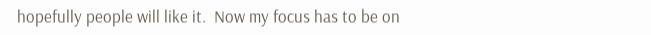hopefully people will like it.  Now my focus has to be on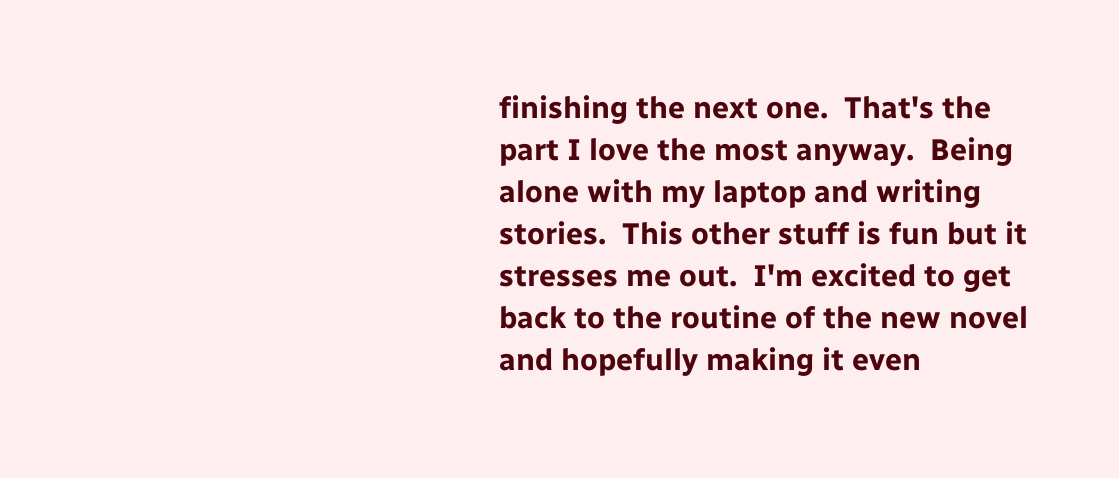finishing the next one.  That's the part I love the most anyway.  Being alone with my laptop and writing stories.  This other stuff is fun but it stresses me out.  I'm excited to get back to the routine of the new novel and hopefully making it even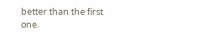better than the first one.